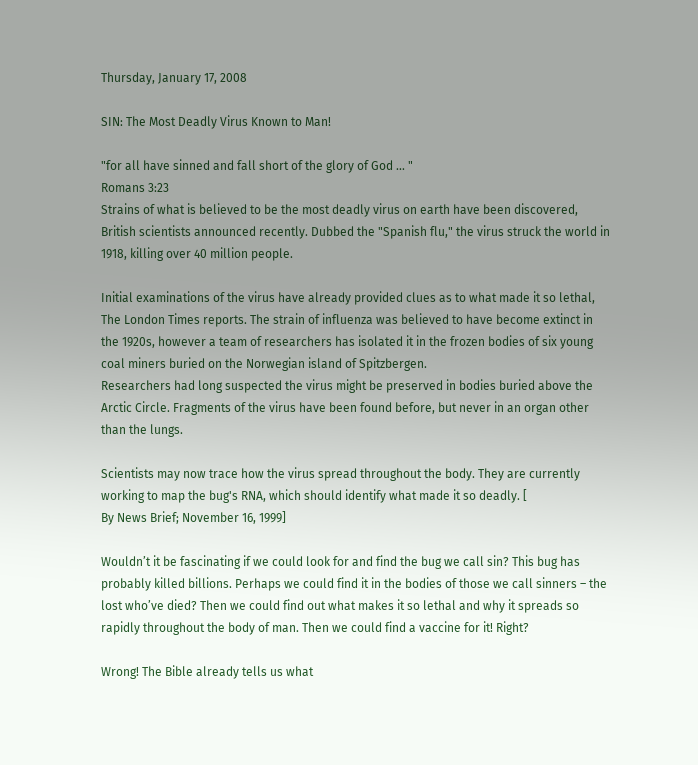Thursday, January 17, 2008

SIN: The Most Deadly Virus Known to Man!

"for all have sinned and fall short of the glory of God ... "
Romans 3:23
Strains of what is believed to be the most deadly virus on earth have been discovered, British scientists announced recently. Dubbed the "Spanish flu," the virus struck the world in 1918, killing over 40 million people.

Initial examinations of the virus have already provided clues as to what made it so lethal, The London Times reports. The strain of influenza was believed to have become extinct in the 1920s, however a team of researchers has isolated it in the frozen bodies of six young coal miners buried on the Norwegian island of Spitzbergen.
Researchers had long suspected the virus might be preserved in bodies buried above the Arctic Circle. Fragments of the virus have been found before, but never in an organ other than the lungs.

Scientists may now trace how the virus spread throughout the body. They are currently working to map the bug's RNA, which should identify what made it so deadly. [
By News Brief; November 16, 1999]

Wouldn’t it be fascinating if we could look for and find the bug we call sin? This bug has probably killed billions. Perhaps we could find it in the bodies of those we call sinners – the lost who’ve died? Then we could find out what makes it so lethal and why it spreads so rapidly throughout the body of man. Then we could find a vaccine for it! Right?

Wrong! The Bible already tells us what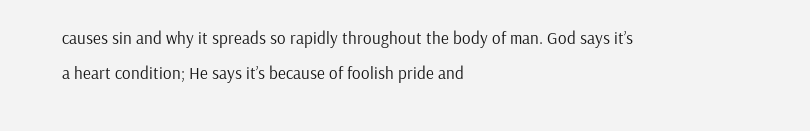causes sin and why it spreads so rapidly throughout the body of man. God says it’s a heart condition; He says it’s because of foolish pride and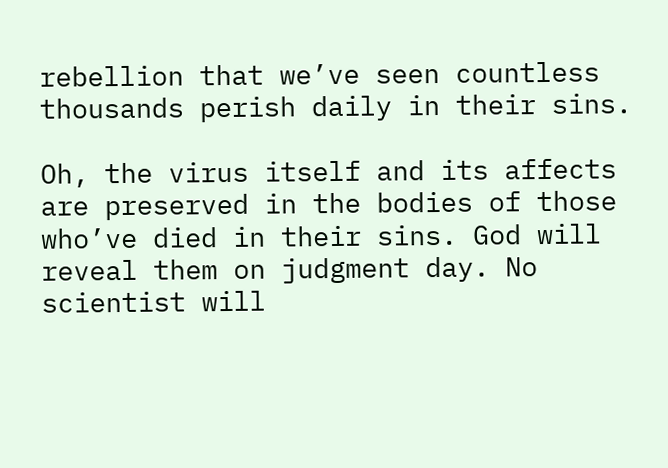rebellion that we’ve seen countless thousands perish daily in their sins.

Oh, the virus itself and its affects are preserved in the bodies of those who’ve died in their sins. God will reveal them on judgment day. No scientist will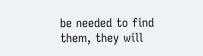be needed to find them, they will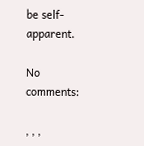be self-apparent.

No comments:

, , ,